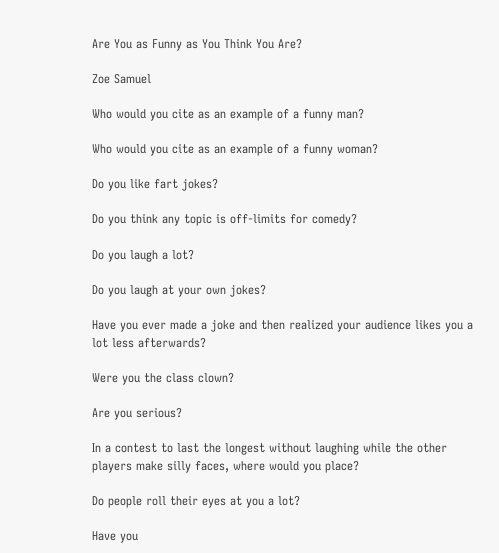Are You as Funny as You Think You Are?

Zoe Samuel

Who would you cite as an example of a funny man?

Who would you cite as an example of a funny woman?

Do you like fart jokes?

Do you think any topic is off-limits for comedy?

Do you laugh a lot?

Do you laugh at your own jokes?

Have you ever made a joke and then realized your audience likes you a lot less afterwards?

Were you the class clown?

Are you serious?

In a contest to last the longest without laughing while the other players make silly faces, where would you place?

Do people roll their eyes at you a lot?

Have you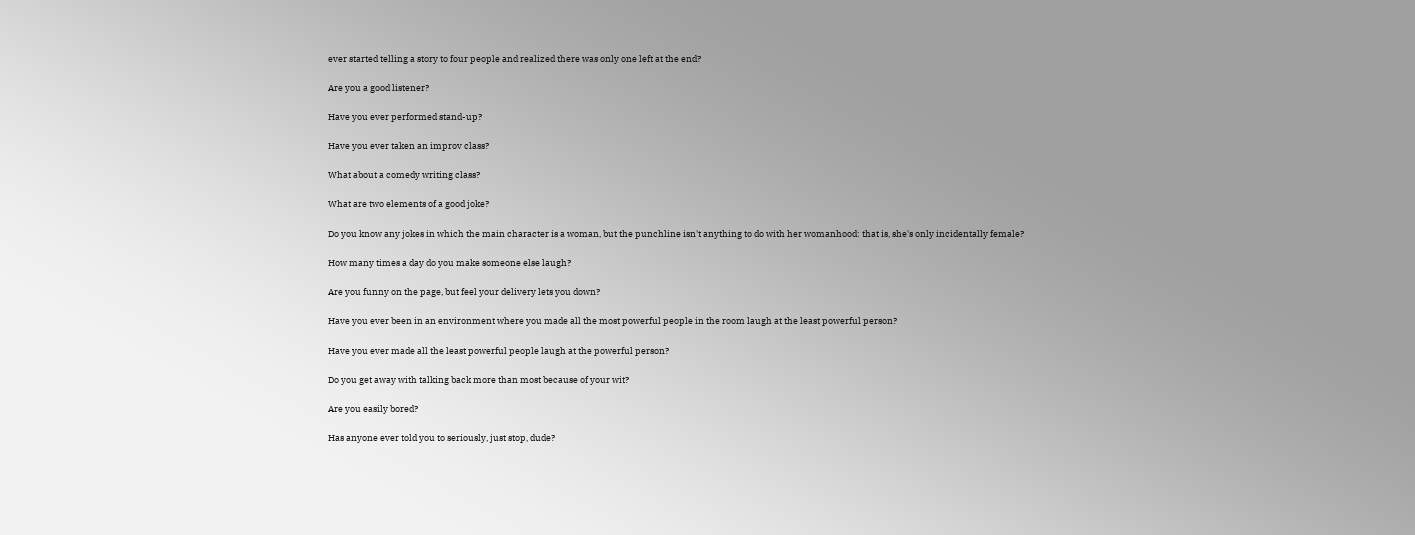ever started telling a story to four people and realized there was only one left at the end?

Are you a good listener?

Have you ever performed stand-up?

Have you ever taken an improv class?

What about a comedy writing class?

What are two elements of a good joke?

Do you know any jokes in which the main character is a woman, but the punchline isn't anything to do with her womanhood: that is, she's only incidentally female?

How many times a day do you make someone else laugh?

Are you funny on the page, but feel your delivery lets you down?

Have you ever been in an environment where you made all the most powerful people in the room laugh at the least powerful person?

Have you ever made all the least powerful people laugh at the powerful person?

Do you get away with talking back more than most because of your wit?

Are you easily bored?

Has anyone ever told you to seriously, just stop, dude?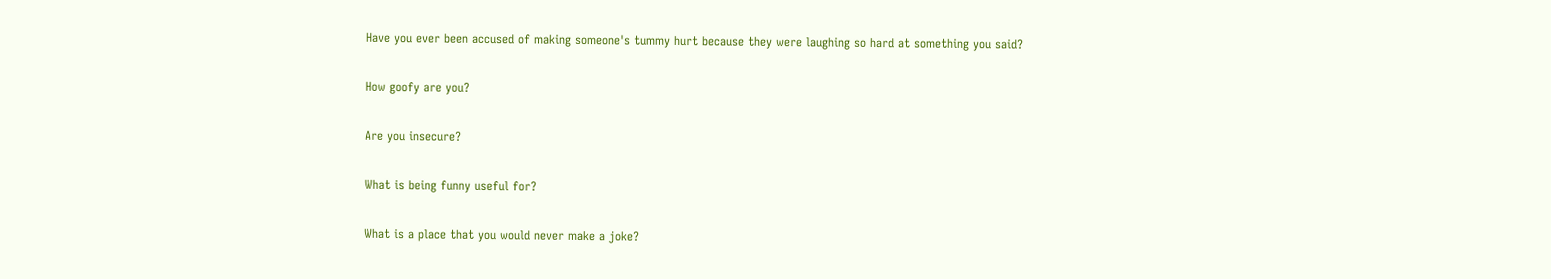Have you ever been accused of making someone's tummy hurt because they were laughing so hard at something you said?

How goofy are you?

Are you insecure?

What is being funny useful for?

What is a place that you would never make a joke?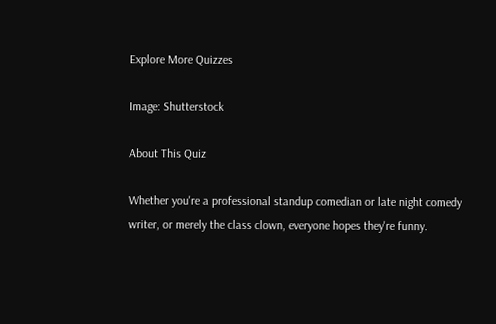Explore More Quizzes

Image: Shutterstock

About This Quiz

Whether you're a professional standup comedian or late night comedy writer, or merely the class clown, everyone hopes they're funny.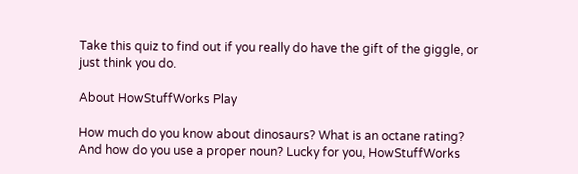Take this quiz to find out if you really do have the gift of the giggle, or just think you do.

About HowStuffWorks Play

How much do you know about dinosaurs? What is an octane rating? And how do you use a proper noun? Lucky for you, HowStuffWorks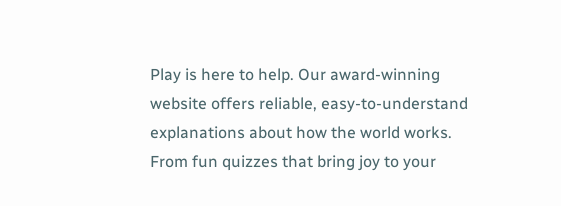Play is here to help. Our award-winning website offers reliable, easy-to-understand explanations about how the world works. From fun quizzes that bring joy to your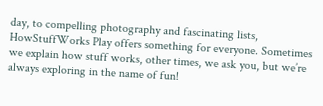day, to compelling photography and fascinating lists, HowStuffWorks Play offers something for everyone. Sometimes we explain how stuff works, other times, we ask you, but we’re always exploring in the name of fun!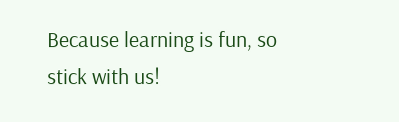Because learning is fun, so stick with us!